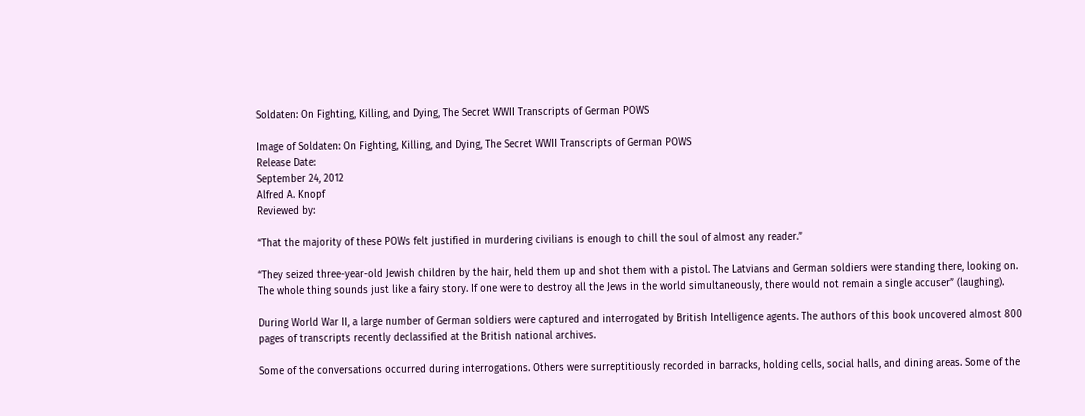Soldaten: On Fighting, Killing, and Dying, The Secret WWII Transcripts of German POWS

Image of Soldaten: On Fighting, Killing, and Dying, The Secret WWII Transcripts of German POWS
Release Date:
September 24, 2012
Alfred A. Knopf
Reviewed by:

“That the majority of these POWs felt justified in murdering civilians is enough to chill the soul of almost any reader.”

“They seized three-year-old Jewish children by the hair, held them up and shot them with a pistol. The Latvians and German soldiers were standing there, looking on. The whole thing sounds just like a fairy story. If one were to destroy all the Jews in the world simultaneously, there would not remain a single accuser” (laughing).

During World War II, a large number of German soldiers were captured and interrogated by British Intelligence agents. The authors of this book uncovered almost 800 pages of transcripts recently declassified at the British national archives.

Some of the conversations occurred during interrogations. Others were surreptitiously recorded in barracks, holding cells, social halls, and dining areas. Some of the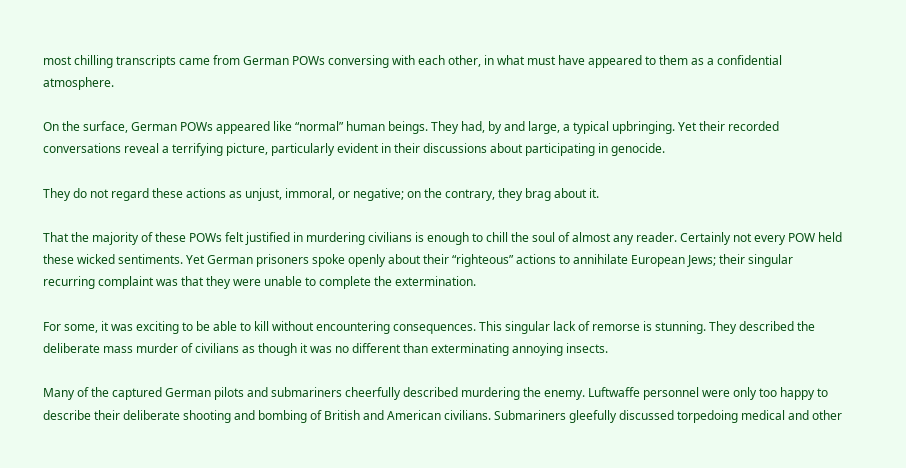most chilling transcripts came from German POWs conversing with each other, in what must have appeared to them as a confidential atmosphere.

On the surface, German POWs appeared like “normal” human beings. They had, by and large, a typical upbringing. Yet their recorded conversations reveal a terrifying picture, particularly evident in their discussions about participating in genocide.

They do not regard these actions as unjust, immoral, or negative; on the contrary, they brag about it.

That the majority of these POWs felt justified in murdering civilians is enough to chill the soul of almost any reader. Certainly not every POW held these wicked sentiments. Yet German prisoners spoke openly about their “righteous” actions to annihilate European Jews; their singular recurring complaint was that they were unable to complete the extermination.

For some, it was exciting to be able to kill without encountering consequences. This singular lack of remorse is stunning. They described the deliberate mass murder of civilians as though it was no different than exterminating annoying insects.

Many of the captured German pilots and submariners cheerfully described murdering the enemy. Luftwaffe personnel were only too happy to describe their deliberate shooting and bombing of British and American civilians. Submariners gleefully discussed torpedoing medical and other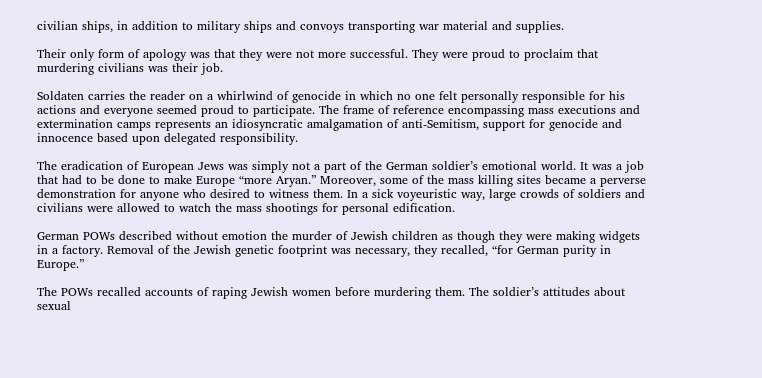civilian ships, in addition to military ships and convoys transporting war material and supplies.

Their only form of apology was that they were not more successful. They were proud to proclaim that murdering civilians was their job.

Soldaten carries the reader on a whirlwind of genocide in which no one felt personally responsible for his actions and everyone seemed proud to participate. The frame of reference encompassing mass executions and extermination camps represents an idiosyncratic amalgamation of anti-Semitism, support for genocide and innocence based upon delegated responsibility.

The eradication of European Jews was simply not a part of the German soldier’s emotional world. It was a job that had to be done to make Europe “more Aryan.” Moreover, some of the mass killing sites became a perverse demonstration for anyone who desired to witness them. In a sick voyeuristic way, large crowds of soldiers and civilians were allowed to watch the mass shootings for personal edification.

German POWs described without emotion the murder of Jewish children as though they were making widgets in a factory. Removal of the Jewish genetic footprint was necessary, they recalled, “for German purity in Europe.”

The POWs recalled accounts of raping Jewish women before murdering them. The soldier’s attitudes about sexual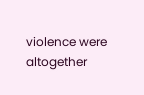violence were altogether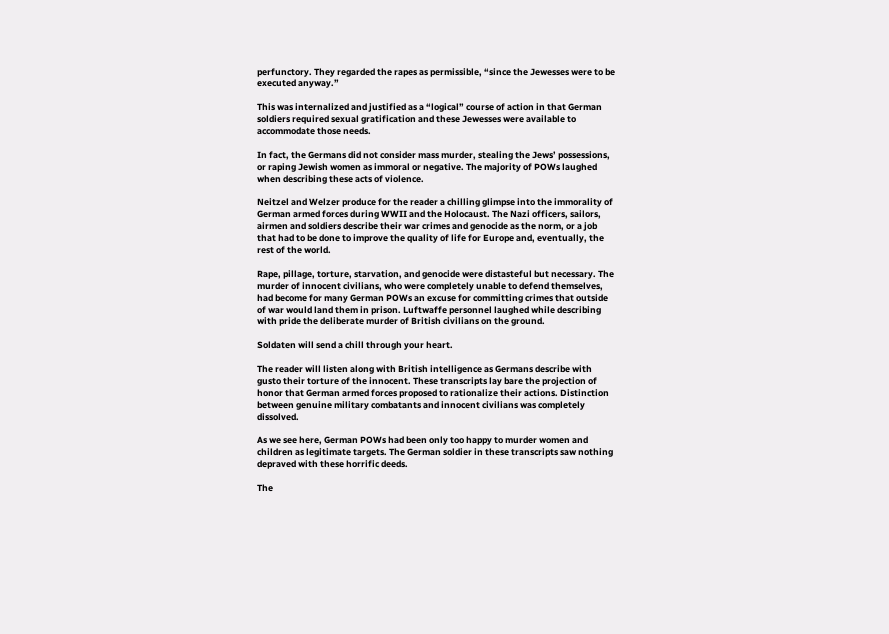perfunctory. They regarded the rapes as permissible, “since the Jewesses were to be executed anyway.”

This was internalized and justified as a “logical” course of action in that German soldiers required sexual gratification and these Jewesses were available to accommodate those needs.

In fact, the Germans did not consider mass murder, stealing the Jews’ possessions, or raping Jewish women as immoral or negative. The majority of POWs laughed when describing these acts of violence.

Neitzel and Welzer produce for the reader a chilling glimpse into the immorality of German armed forces during WWII and the Holocaust. The Nazi officers, sailors, airmen and soldiers describe their war crimes and genocide as the norm, or a job that had to be done to improve the quality of life for Europe and, eventually, the rest of the world.

Rape, pillage, torture, starvation, and genocide were distasteful but necessary. The murder of innocent civilians, who were completely unable to defend themselves, had become for many German POWs an excuse for committing crimes that outside of war would land them in prison. Luftwaffe personnel laughed while describing with pride the deliberate murder of British civilians on the ground.

Soldaten will send a chill through your heart.

The reader will listen along with British intelligence as Germans describe with gusto their torture of the innocent. These transcripts lay bare the projection of honor that German armed forces proposed to rationalize their actions. Distinction between genuine military combatants and innocent civilians was completely dissolved.

As we see here, German POWs had been only too happy to murder women and children as legitimate targets. The German soldier in these transcripts saw nothing depraved with these horrific deeds.

The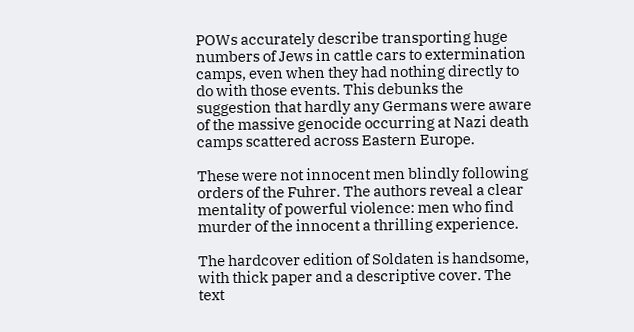POWs accurately describe transporting huge numbers of Jews in cattle cars to extermination camps, even when they had nothing directly to do with those events. This debunks the suggestion that hardly any Germans were aware of the massive genocide occurring at Nazi death camps scattered across Eastern Europe.

These were not innocent men blindly following orders of the Fuhrer. The authors reveal a clear mentality of powerful violence: men who find murder of the innocent a thrilling experience.

The hardcover edition of Soldaten is handsome, with thick paper and a descriptive cover. The text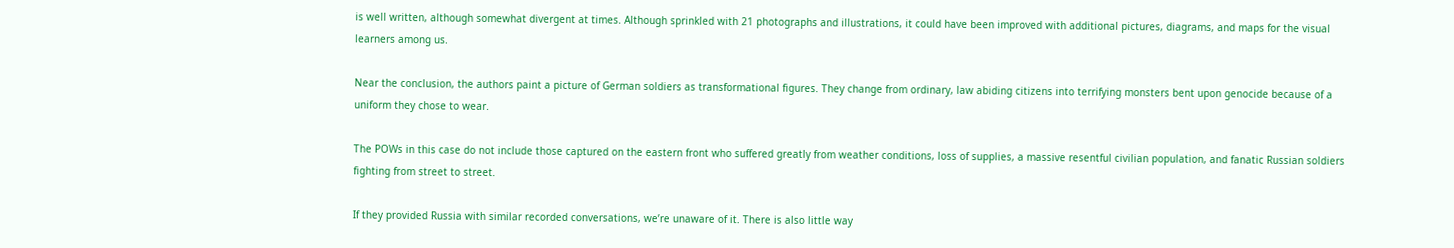is well written, although somewhat divergent at times. Although sprinkled with 21 photographs and illustrations, it could have been improved with additional pictures, diagrams, and maps for the visual learners among us.

Near the conclusion, the authors paint a picture of German soldiers as transformational figures. They change from ordinary, law abiding citizens into terrifying monsters bent upon genocide because of a uniform they chose to wear.

The POWs in this case do not include those captured on the eastern front who suffered greatly from weather conditions, loss of supplies, a massive resentful civilian population, and fanatic Russian soldiers fighting from street to street.

If they provided Russia with similar recorded conversations, we’re unaware of it. There is also little way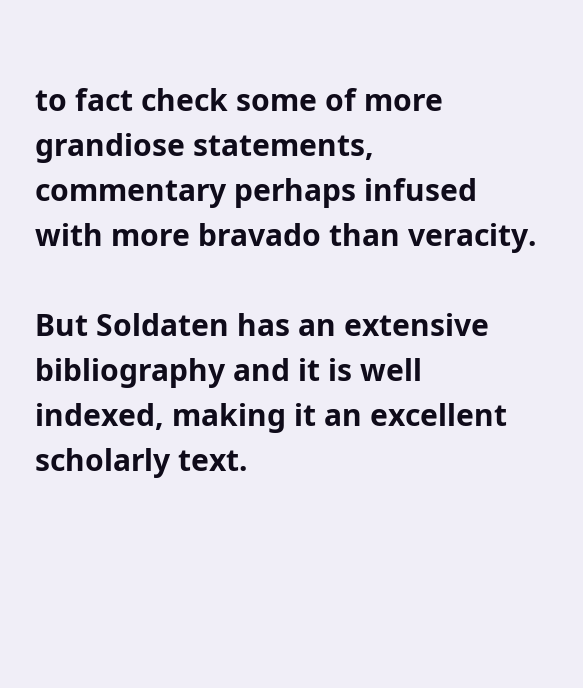to fact check some of more grandiose statements, commentary perhaps infused with more bravado than veracity.

But Soldaten has an extensive bibliography and it is well indexed, making it an excellent scholarly text.